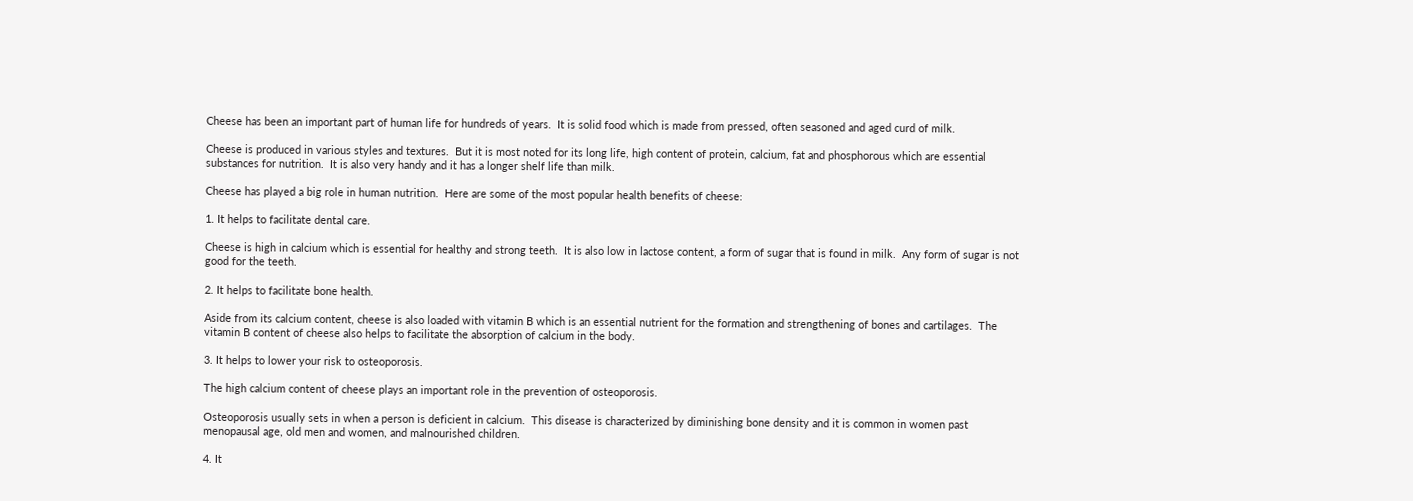Cheese has been an important part of human life for hundreds of years.  It is solid food which is made from pressed, often seasoned and aged curd of milk.

Cheese is produced in various styles and textures.  But it is most noted for its long life, high content of protein, calcium, fat and phosphorous which are essential substances for nutrition.  It is also very handy and it has a longer shelf life than milk.

Cheese has played a big role in human nutrition.  Here are some of the most popular health benefits of cheese:

1. It helps to facilitate dental care.

Cheese is high in calcium which is essential for healthy and strong teeth.  It is also low in lactose content, a form of sugar that is found in milk.  Any form of sugar is not good for the teeth.

2. It helps to facilitate bone health.

Aside from its calcium content, cheese is also loaded with vitamin B which is an essential nutrient for the formation and strengthening of bones and cartilages.  The vitamin B content of cheese also helps to facilitate the absorption of calcium in the body.

3. It helps to lower your risk to osteoporosis.

The high calcium content of cheese plays an important role in the prevention of osteoporosis.

Osteoporosis usually sets in when a person is deficient in calcium.  This disease is characterized by diminishing bone density and it is common in women past menopausal age, old men and women, and malnourished children.

4. It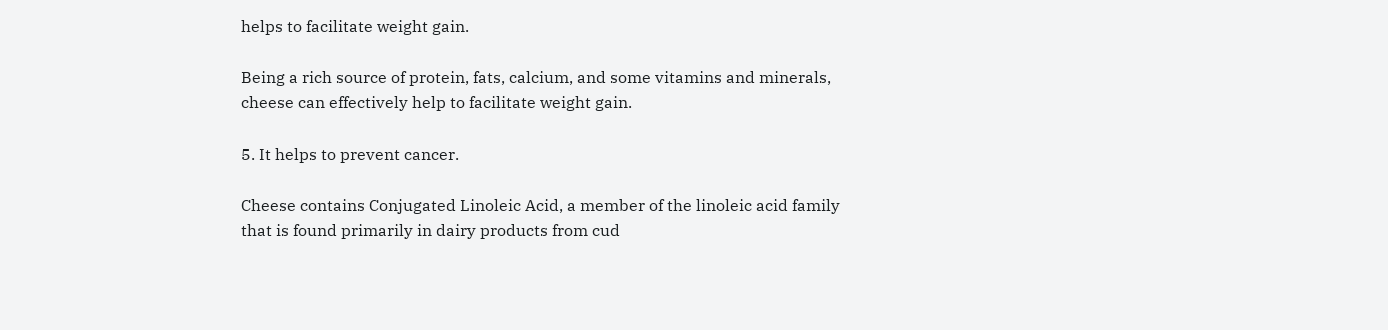helps to facilitate weight gain.

Being a rich source of protein, fats, calcium, and some vitamins and minerals, cheese can effectively help to facilitate weight gain.

5. It helps to prevent cancer.

Cheese contains Conjugated Linoleic Acid, a member of the linoleic acid family that is found primarily in dairy products from cud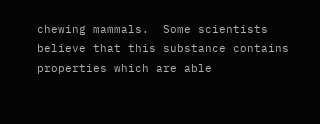chewing mammals.  Some scientists believe that this substance contains properties which are able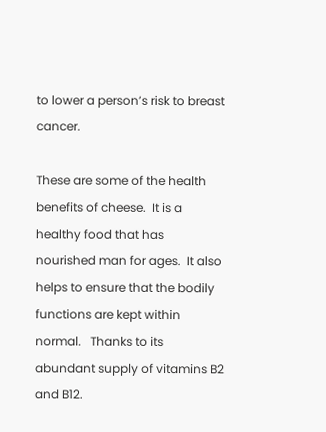to lower a person’s risk to breast cancer.

These are some of the health benefits of cheese.  It is a healthy food that has nourished man for ages.  It also helps to ensure that the bodily functions are kept within normal.   Thanks to its abundant supply of vitamins B2 and B12.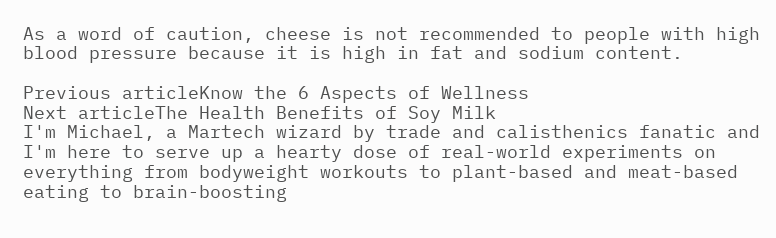As a word of caution, cheese is not recommended to people with high blood pressure because it is high in fat and sodium content.

Previous articleKnow the 6 Aspects of Wellness
Next articleThe Health Benefits of Soy Milk
I'm Michael, a Martech wizard by trade and calisthenics fanatic and I'm here to serve up a hearty dose of real-world experiments on everything from bodyweight workouts to plant-based and meat-based eating to brain-boosting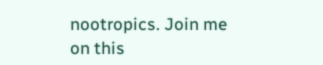nootropics. Join me on this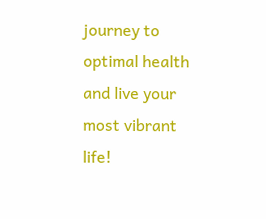journey to optimal health and live your most vibrant life!